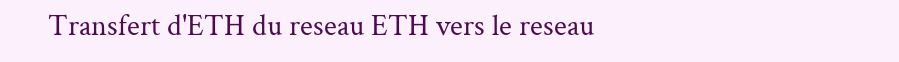Transfert d'ETH du reseau ETH vers le reseau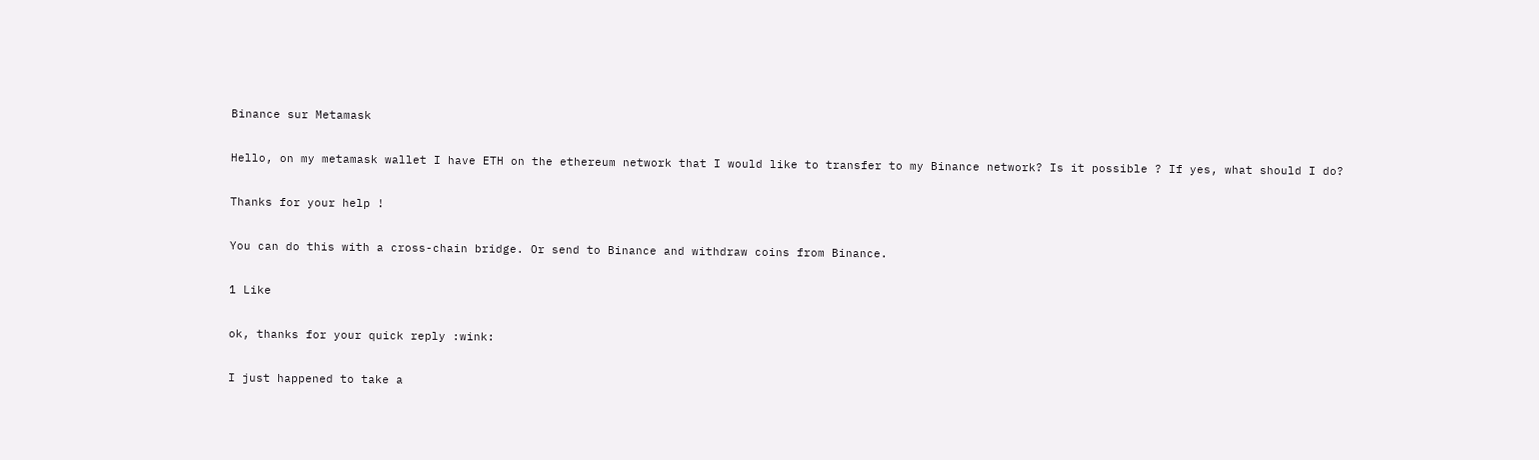Binance sur Metamask

Hello, on my metamask wallet I have ETH on the ethereum network that I would like to transfer to my Binance network? Is it possible ? If yes, what should I do?

Thanks for your help !

You can do this with a cross-chain bridge. Or send to Binance and withdraw coins from Binance.

1 Like

ok, thanks for your quick reply :wink:

I just happened to take a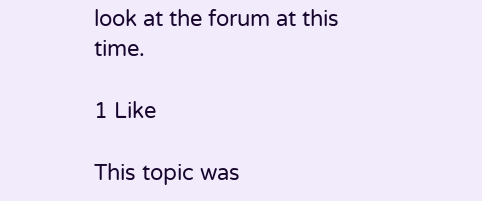look at the forum at this time.

1 Like

This topic was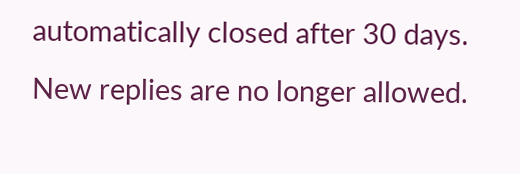automatically closed after 30 days. New replies are no longer allowed.